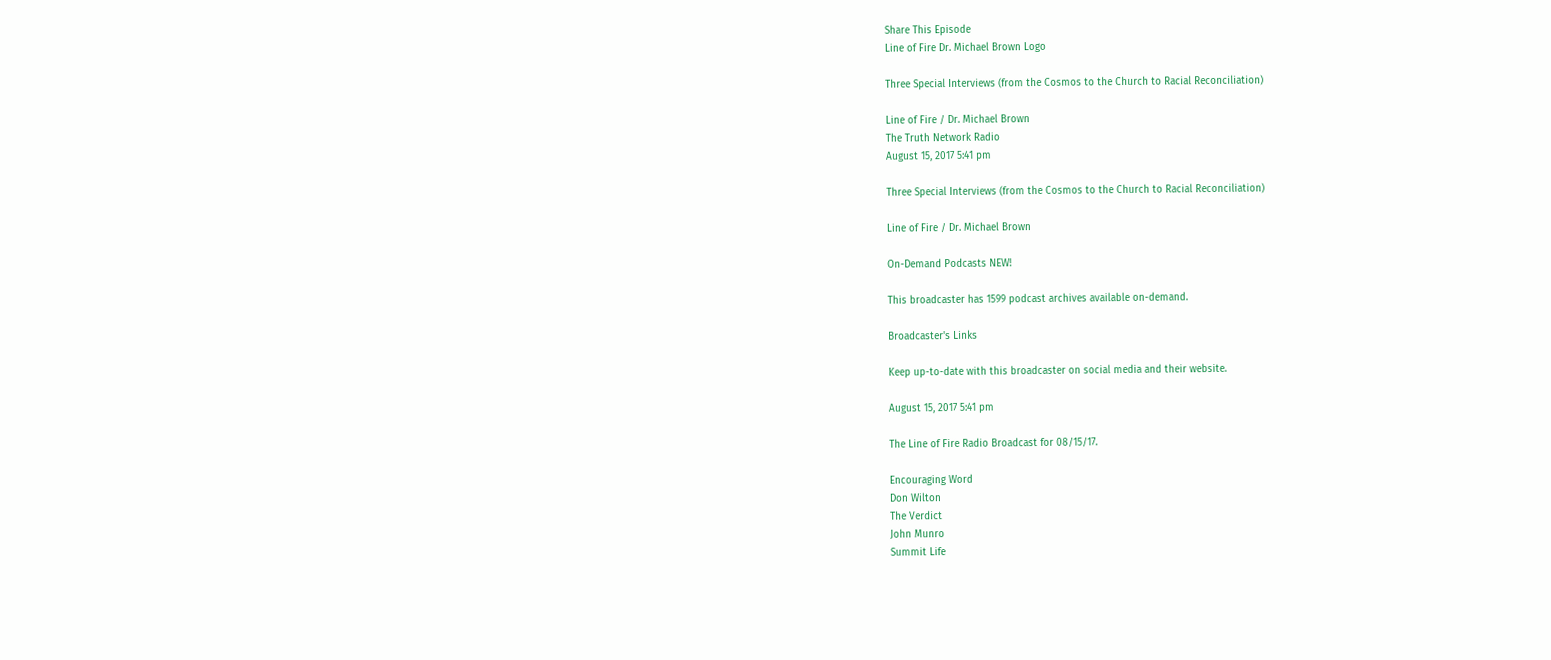Share This Episode
Line of Fire Dr. Michael Brown Logo

Three Special Interviews (from the Cosmos to the Church to Racial Reconciliation)

Line of Fire / Dr. Michael Brown
The Truth Network Radio
August 15, 2017 5:41 pm

Three Special Interviews (from the Cosmos to the Church to Racial Reconciliation)

Line of Fire / Dr. Michael Brown

On-Demand Podcasts NEW!

This broadcaster has 1599 podcast archives available on-demand.

Broadcaster's Links

Keep up-to-date with this broadcaster on social media and their website.

August 15, 2017 5:41 pm

The Line of Fire Radio Broadcast for 08/15/17.

Encouraging Word
Don Wilton
The Verdict
John Munro
Summit Life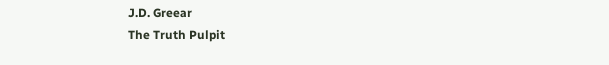J.D. Greear
The Truth Pulpit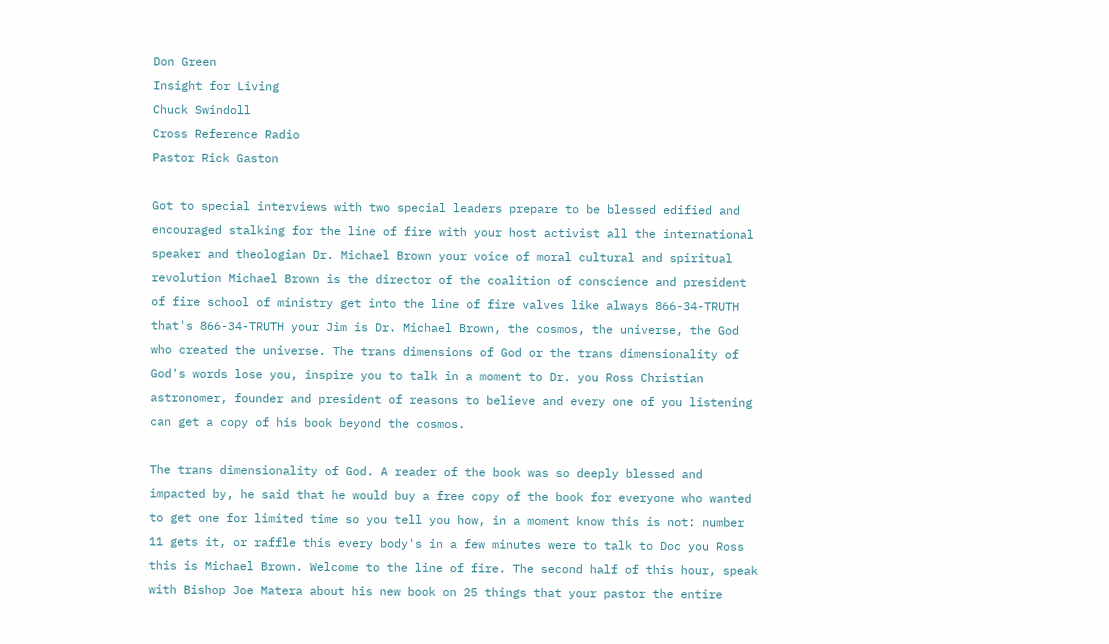Don Green
Insight for Living
Chuck Swindoll
Cross Reference Radio
Pastor Rick Gaston

Got to special interviews with two special leaders prepare to be blessed edified and encouraged stalking for the line of fire with your host activist all the international speaker and theologian Dr. Michael Brown your voice of moral cultural and spiritual revolution Michael Brown is the director of the coalition of conscience and president of fire school of ministry get into the line of fire valves like always 866-34-TRUTH that's 866-34-TRUTH your Jim is Dr. Michael Brown, the cosmos, the universe, the God who created the universe. The trans dimensions of God or the trans dimensionality of God's words lose you, inspire you to talk in a moment to Dr. you Ross Christian astronomer, founder and president of reasons to believe and every one of you listening can get a copy of his book beyond the cosmos.

The trans dimensionality of God. A reader of the book was so deeply blessed and impacted by, he said that he would buy a free copy of the book for everyone who wanted to get one for limited time so you tell you how, in a moment know this is not: number 11 gets it, or raffle this every body's in a few minutes were to talk to Doc you Ross this is Michael Brown. Welcome to the line of fire. The second half of this hour, speak with Bishop Joe Matera about his new book on 25 things that your pastor the entire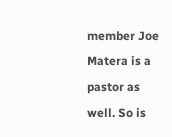member Joe Matera is a pastor as well. So is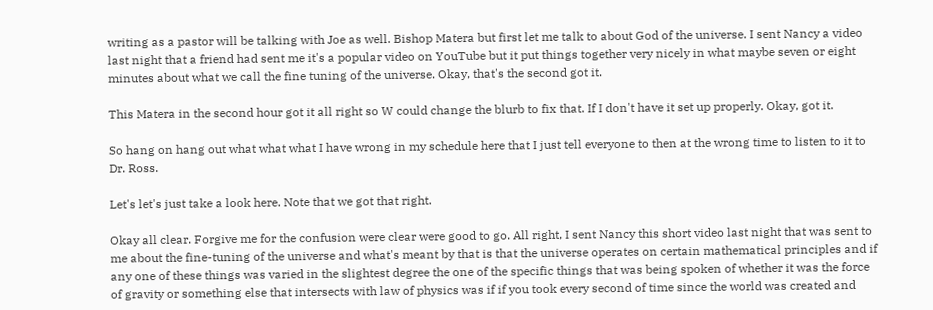writing as a pastor will be talking with Joe as well. Bishop Matera but first let me talk to about God of the universe. I sent Nancy a video last night that a friend had sent me it's a popular video on YouTube but it put things together very nicely in what maybe seven or eight minutes about what we call the fine tuning of the universe. Okay, that's the second got it.

This Matera in the second hour got it all right so W could change the blurb to fix that. If I don't have it set up properly. Okay, got it.

So hang on hang out what what what I have wrong in my schedule here that I just tell everyone to then at the wrong time to listen to it to Dr. Ross.

Let's let's just take a look here. Note that we got that right.

Okay all clear. Forgive me for the confusion were clear were good to go. All right, I sent Nancy this short video last night that was sent to me about the fine-tuning of the universe and what's meant by that is that the universe operates on certain mathematical principles and if any one of these things was varied in the slightest degree the one of the specific things that was being spoken of whether it was the force of gravity or something else that intersects with law of physics was if if you took every second of time since the world was created and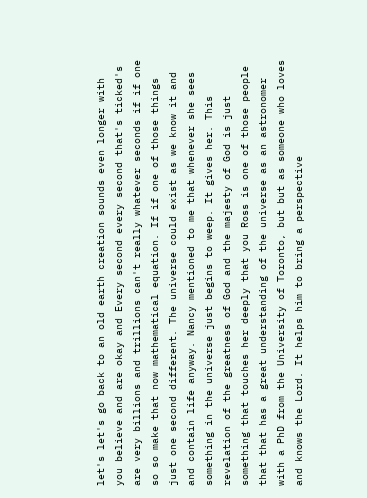let's let's go back to an old earth creation sounds even longer with you believe and are okay and Every second every second that's ticked's are very billions and trillions can't really whatever seconds if if one so so make that now mathematical equation. If if one of those things just one second different. The universe could exist as we know it and and contain life anyway. Nancy mentioned to me that whenever she sees something in the universe just begins to weep. It gives her. This revelation of the greatness of God and the majesty of God is just something that touches her deeply that you Ross is one of those people that that has a great understanding of the universe as an astronomer with a PhD from the University of Toronto, but but as someone who loves and knows the Lord. It helps him to bring a perspective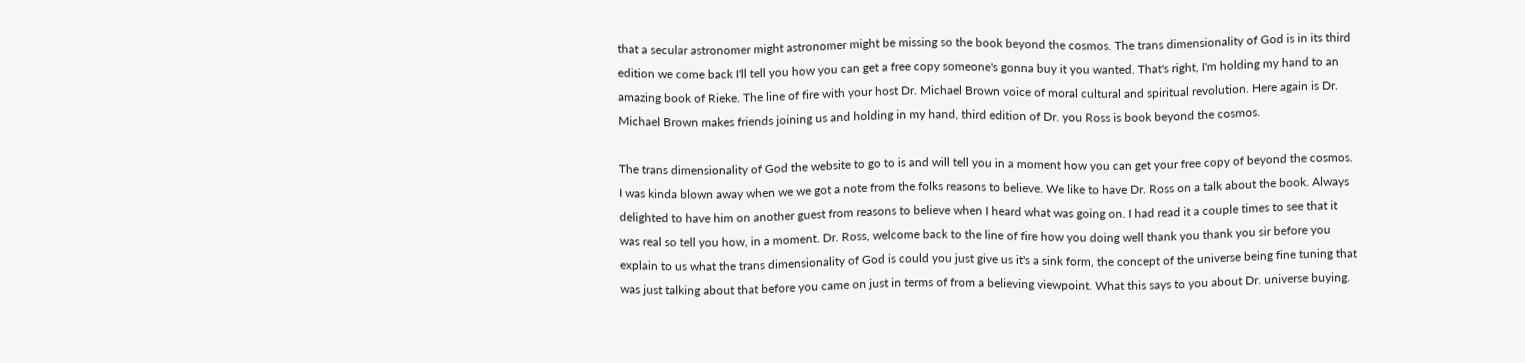that a secular astronomer might astronomer might be missing so the book beyond the cosmos. The trans dimensionality of God is in its third edition we come back I'll tell you how you can get a free copy someone's gonna buy it you wanted. That's right, I'm holding my hand to an amazing book of Rieke. The line of fire with your host Dr. Michael Brown voice of moral cultural and spiritual revolution. Here again is Dr. Michael Brown makes friends joining us and holding in my hand, third edition of Dr. you Ross is book beyond the cosmos.

The trans dimensionality of God the website to go to is and will tell you in a moment how you can get your free copy of beyond the cosmos. I was kinda blown away when we we got a note from the folks reasons to believe. We like to have Dr. Ross on a talk about the book. Always delighted to have him on another guest from reasons to believe when I heard what was going on. I had read it a couple times to see that it was real so tell you how, in a moment. Dr. Ross, welcome back to the line of fire how you doing well thank you thank you sir before you explain to us what the trans dimensionality of God is could you just give us it's a sink form, the concept of the universe being fine tuning that was just talking about that before you came on just in terms of from a believing viewpoint. What this says to you about Dr. universe buying.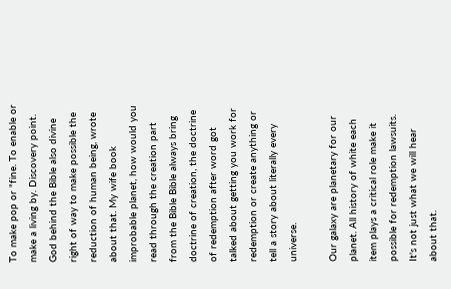To make pop or "fine. To enable or make a living by. Discovery point. God behind the Bible also divine right of way to make possible the reduction of human being, wrote about that. My wife book improbable planet, how would you read through the creation part from the Bible Bible always bring doctrine of creation, the doctrine of redemption after word got talked about getting you work for redemption or create anything or tell a story about literally every universe.

Our galaxy are planetary for our planet. All history of white each item plays a critical role make it possible for redemption lawsuits. It's not just what we will hear about that.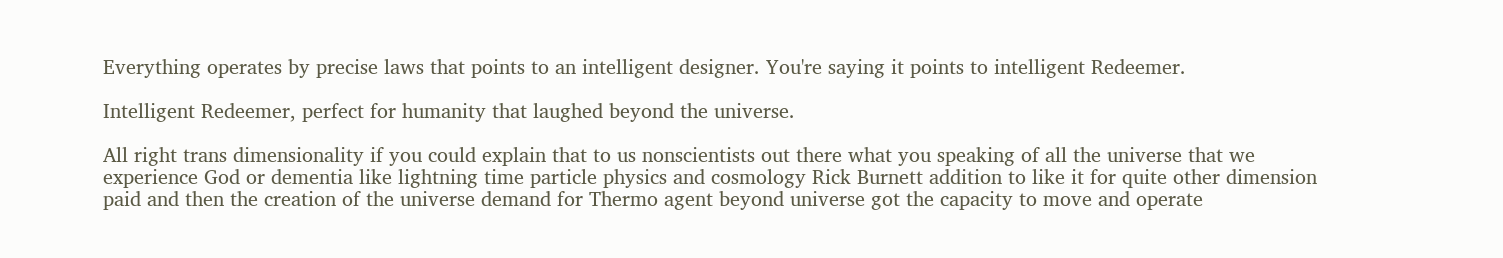Everything operates by precise laws that points to an intelligent designer. You're saying it points to intelligent Redeemer.

Intelligent Redeemer, perfect for humanity that laughed beyond the universe.

All right trans dimensionality if you could explain that to us nonscientists out there what you speaking of all the universe that we experience God or dementia like lightning time particle physics and cosmology Rick Burnett addition to like it for quite other dimension paid and then the creation of the universe demand for Thermo agent beyond universe got the capacity to move and operate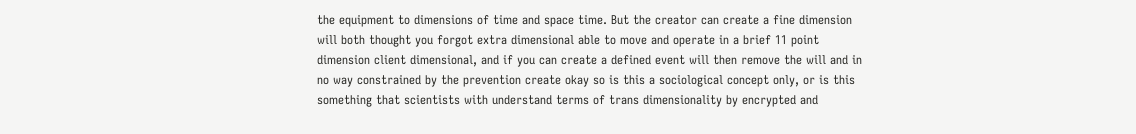the equipment to dimensions of time and space time. But the creator can create a fine dimension will both thought you forgot extra dimensional able to move and operate in a brief 11 point dimension client dimensional, and if you can create a defined event will then remove the will and in no way constrained by the prevention create okay so is this a sociological concept only, or is this something that scientists with understand terms of trans dimensionality by encrypted and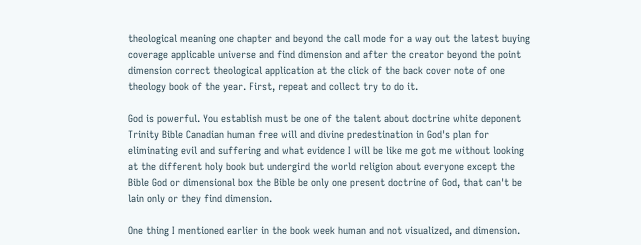theological meaning one chapter and beyond the call mode for a way out the latest buying coverage applicable universe and find dimension and after the creator beyond the point dimension correct theological application at the click of the back cover note of one theology book of the year. First, repeat and collect try to do it.

God is powerful. You establish must be one of the talent about doctrine white deponent Trinity Bible Canadian human free will and divine predestination in God's plan for eliminating evil and suffering and what evidence I will be like me got me without looking at the different holy book but undergird the world religion about everyone except the Bible God or dimensional box the Bible be only one present doctrine of God, that can't be lain only or they find dimension.

One thing I mentioned earlier in the book week human and not visualized, and dimension.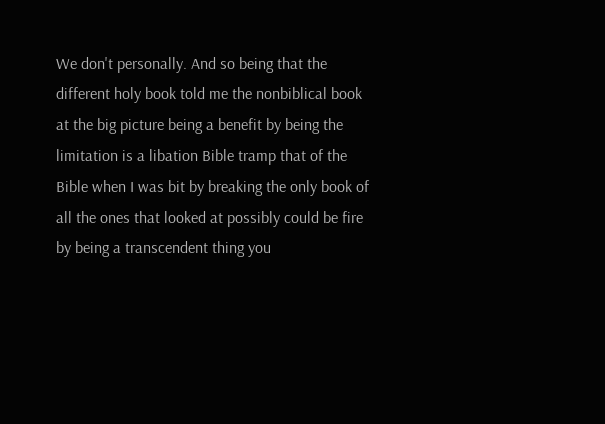We don't personally. And so being that the different holy book told me the nonbiblical book at the big picture being a benefit by being the limitation is a libation Bible tramp that of the Bible when I was bit by breaking the only book of all the ones that looked at possibly could be fire by being a transcendent thing you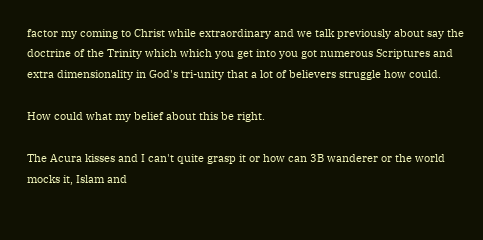factor my coming to Christ while extraordinary and we talk previously about say the doctrine of the Trinity which which you get into you got numerous Scriptures and extra dimensionality in God's tri-unity that a lot of believers struggle how could.

How could what my belief about this be right.

The Acura kisses and I can't quite grasp it or how can 3B wanderer or the world mocks it, Islam and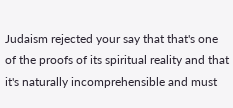Judaism rejected your say that that's one of the proofs of its spiritual reality and that it's naturally incomprehensible and must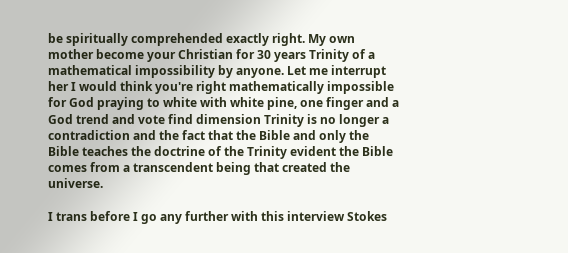be spiritually comprehended exactly right. My own mother become your Christian for 30 years Trinity of a mathematical impossibility by anyone. Let me interrupt her I would think you're right mathematically impossible for God praying to white with white pine, one finger and a God trend and vote find dimension Trinity is no longer a contradiction and the fact that the Bible and only the Bible teaches the doctrine of the Trinity evident the Bible comes from a transcendent being that created the universe.

I trans before I go any further with this interview Stokes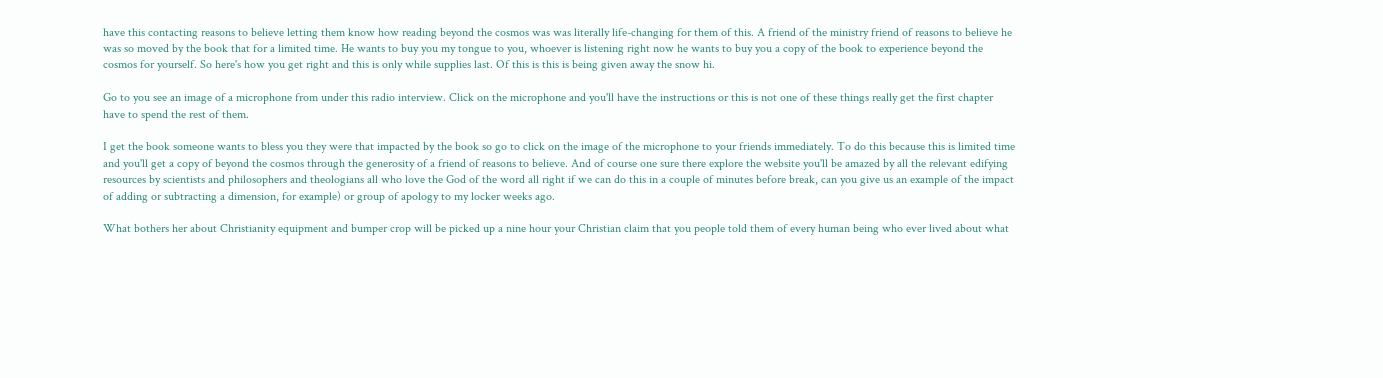have this contacting reasons to believe letting them know how reading beyond the cosmos was was literally life-changing for them of this. A friend of the ministry friend of reasons to believe he was so moved by the book that for a limited time. He wants to buy you my tongue to you, whoever is listening right now he wants to buy you a copy of the book to experience beyond the cosmos for yourself. So here's how you get right and this is only while supplies last. Of this is this is being given away the snow hi.

Go to you see an image of a microphone from under this radio interview. Click on the microphone and you'll have the instructions or this is not one of these things really get the first chapter have to spend the rest of them.

I get the book someone wants to bless you they were that impacted by the book so go to click on the image of the microphone to your friends immediately. To do this because this is limited time and you'll get a copy of beyond the cosmos through the generosity of a friend of reasons to believe. And of course one sure there explore the website you'll be amazed by all the relevant edifying resources by scientists and philosophers and theologians all who love the God of the word all right if we can do this in a couple of minutes before break, can you give us an example of the impact of adding or subtracting a dimension, for example) or group of apology to my locker weeks ago.

What bothers her about Christianity equipment and bumper crop will be picked up a nine hour your Christian claim that you people told them of every human being who ever lived about what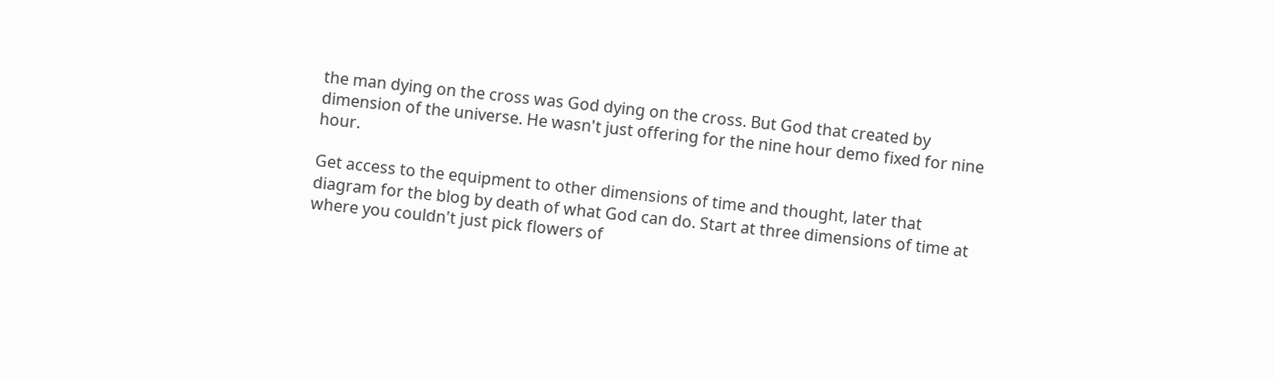the man dying on the cross was God dying on the cross. But God that created by dimension of the universe. He wasn't just offering for the nine hour demo fixed for nine hour.

Get access to the equipment to other dimensions of time and thought, later that diagram for the blog by death of what God can do. Start at three dimensions of time at where you couldn't just pick flowers of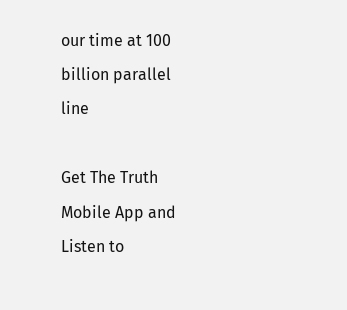our time at 100 billion parallel line

Get The Truth Mobile App and Listen to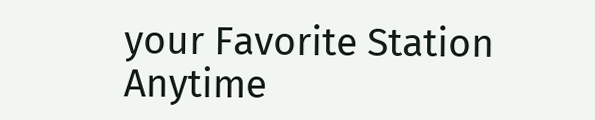your Favorite Station Anytime